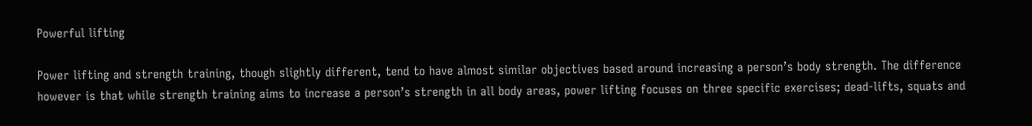Powerful lifting

Power lifting and strength training, though slightly different, tend to have almost similar objectives based around increasing a person’s body strength. The difference however is that while strength training aims to increase a person’s strength in all body areas, power lifting focuses on three specific exercises; dead-lifts, squats and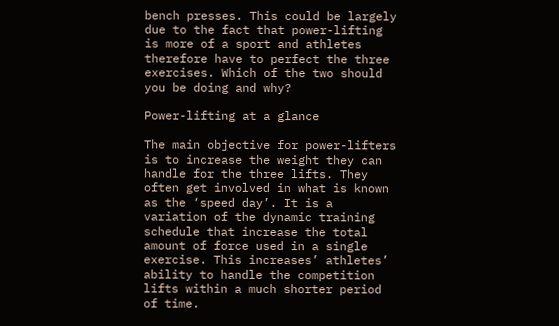bench presses. This could be largely due to the fact that power-lifting is more of a sport and athletes therefore have to perfect the three exercises. Which of the two should you be doing and why?

Power-lifting at a glance

The main objective for power-lifters is to increase the weight they can handle for the three lifts. They often get involved in what is known as the ‘speed day’. It is a variation of the dynamic training schedule that increase the total amount of force used in a single exercise. This increases’ athletes’ ability to handle the competition lifts within a much shorter period of time.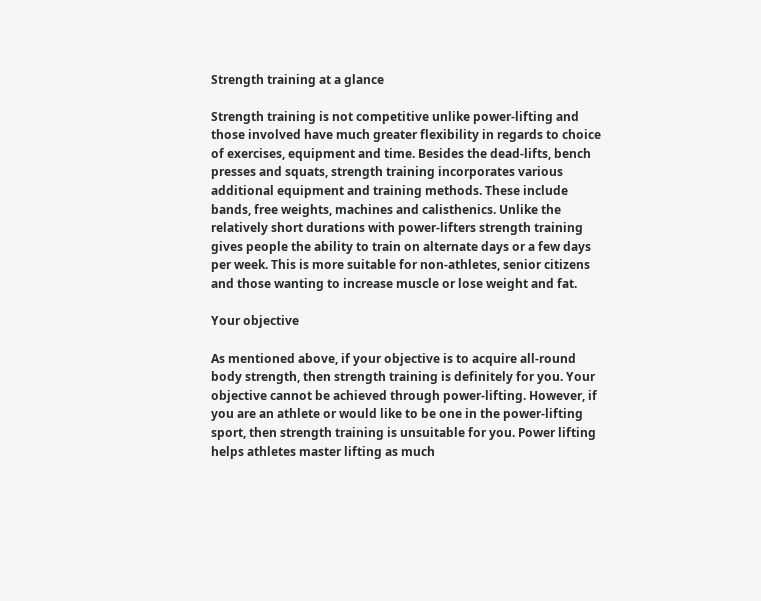Strength training at a glance

Strength training is not competitive unlike power-lifting and those involved have much greater flexibility in regards to choice of exercises, equipment and time. Besides the dead-lifts, bench presses and squats, strength training incorporates various additional equipment and training methods. These include bands, free weights, machines and calisthenics. Unlike the relatively short durations with power-lifters strength training gives people the ability to train on alternate days or a few days per week. This is more suitable for non-athletes, senior citizens and those wanting to increase muscle or lose weight and fat.

Your objective

As mentioned above, if your objective is to acquire all-round body strength, then strength training is definitely for you. Your objective cannot be achieved through power-lifting. However, if you are an athlete or would like to be one in the power-lifting sport, then strength training is unsuitable for you. Power lifting helps athletes master lifting as much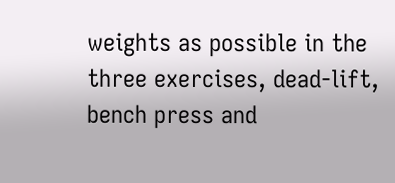weights as possible in the three exercises, dead-lift, bench press and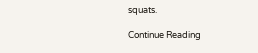squats.

Continue Reading